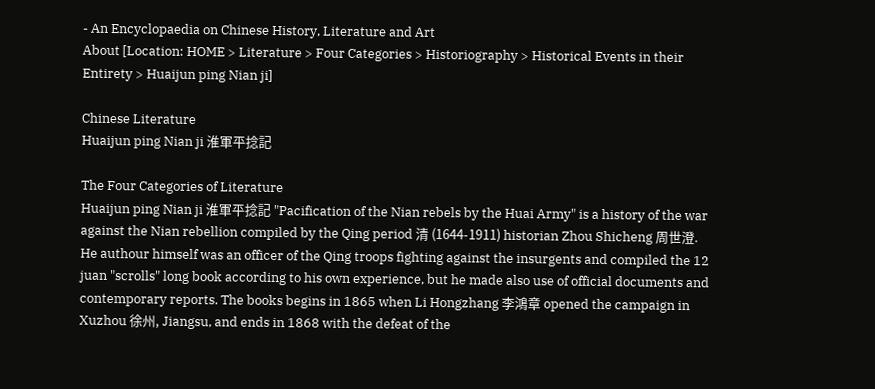- An Encyclopaedia on Chinese History, Literature and Art
About [Location: HOME > Literature > Four Categories > Historiography > Historical Events in their Entirety > Huaijun ping Nian ji]

Chinese Literature
Huaijun ping Nian ji 淮軍平捻記

The Four Categories of Literature
Huaijun ping Nian ji 淮軍平捻記 "Pacification of the Nian rebels by the Huai Army" is a history of the war against the Nian rebellion compiled by the Qing period 清 (1644-1911) historian Zhou Shicheng 周世澄. He authour himself was an officer of the Qing troops fighting against the insurgents and compiled the 12 juan "scrolls" long book according to his own experience, but he made also use of official documents and contemporary reports. The books begins in 1865 when Li Hongzhang 李鴻章 opened the campaign in Xuzhou 徐州, Jiangsu, and ends in 1868 with the defeat of the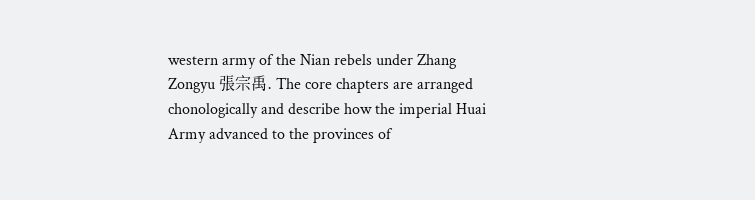western army of the Nian rebels under Zhang Zongyu 張宗禹. The core chapters are arranged chonologically and describe how the imperial Huai Army advanced to the provinces of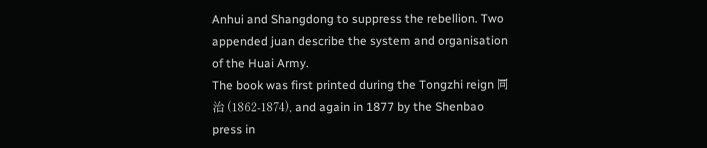Anhui and Shangdong to suppress the rebellion. Two appended juan describe the system and organisation of the Huai Army.
The book was first printed during the Tongzhi reign 同治 (1862-1874), and again in 1877 by the Shenbao press in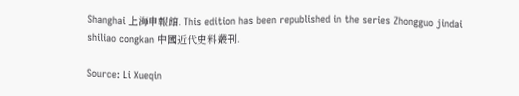Shanghai 上海申報館. This edition has been republished in the series Zhongguo jindai shiliao congkan 中國近代史料叢刊.

Source: Li Xueqin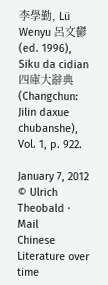李學勤, Lü Wenyu 呂文鬰 (ed. 1996), Siku da cidian 四庫大辭典 (Changchun: Jilin daxue chubanshe), Vol. 1, p. 922.

January 7, 2012 © Ulrich Theobald · Mail
Chinese Literature over time